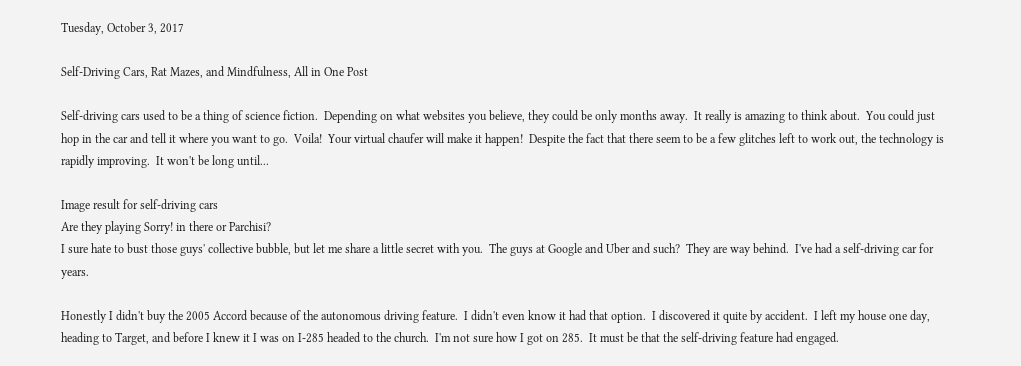Tuesday, October 3, 2017

Self-Driving Cars, Rat Mazes, and Mindfulness, All in One Post

Self-driving cars used to be a thing of science fiction.  Depending on what websites you believe, they could be only months away.  It really is amazing to think about.  You could just hop in the car and tell it where you want to go.  Voila!  Your virtual chaufer will make it happen!  Despite the fact that there seem to be a few glitches left to work out, the technology is rapidly improving.  It won't be long until...

Image result for self-driving cars
Are they playing Sorry! in there or Parchisi?
I sure hate to bust those guys' collective bubble, but let me share a little secret with you.  The guys at Google and Uber and such?  They are way behind.  I've had a self-driving car for years.

Honestly I didn't buy the 2005 Accord because of the autonomous driving feature.  I didn't even know it had that option.  I discovered it quite by accident.  I left my house one day, heading to Target, and before I knew it I was on I-285 headed to the church.  I'm not sure how I got on 285.  It must be that the self-driving feature had engaged.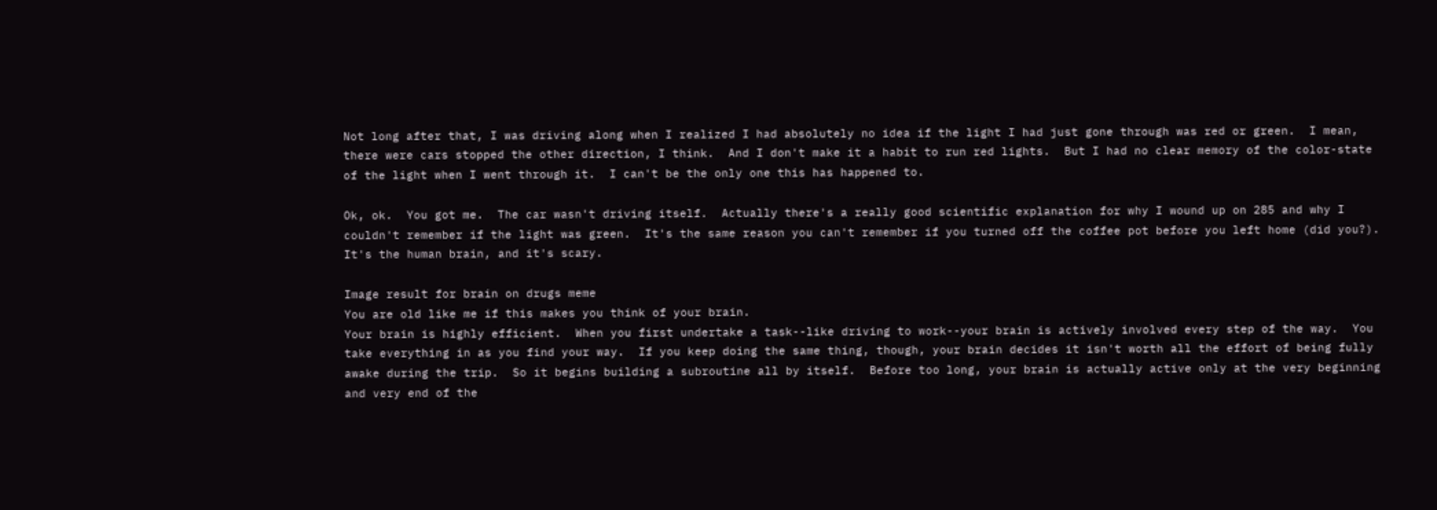Not long after that, I was driving along when I realized I had absolutely no idea if the light I had just gone through was red or green.  I mean, there were cars stopped the other direction, I think.  And I don't make it a habit to run red lights.  But I had no clear memory of the color-state of the light when I went through it.  I can't be the only one this has happened to.

Ok, ok.  You got me.  The car wasn't driving itself.  Actually there's a really good scientific explanation for why I wound up on 285 and why I couldn't remember if the light was green.  It's the same reason you can't remember if you turned off the coffee pot before you left home (did you?).  It's the human brain, and it's scary.

Image result for brain on drugs meme
You are old like me if this makes you think of your brain.
Your brain is highly efficient.  When you first undertake a task--like driving to work--your brain is actively involved every step of the way.  You take everything in as you find your way.  If you keep doing the same thing, though, your brain decides it isn't worth all the effort of being fully awake during the trip.  So it begins building a subroutine all by itself.  Before too long, your brain is actually active only at the very beginning and very end of the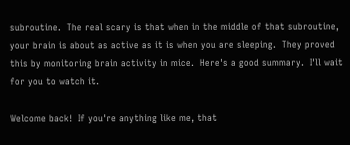subroutine.  The real scary is that when in the middle of that subroutine, your brain is about as active as it is when you are sleeping.  They proved this by monitoring brain activity in mice.  Here's a good summary.  I'll wait for you to watch it.

Welcome back!  If you're anything like me, that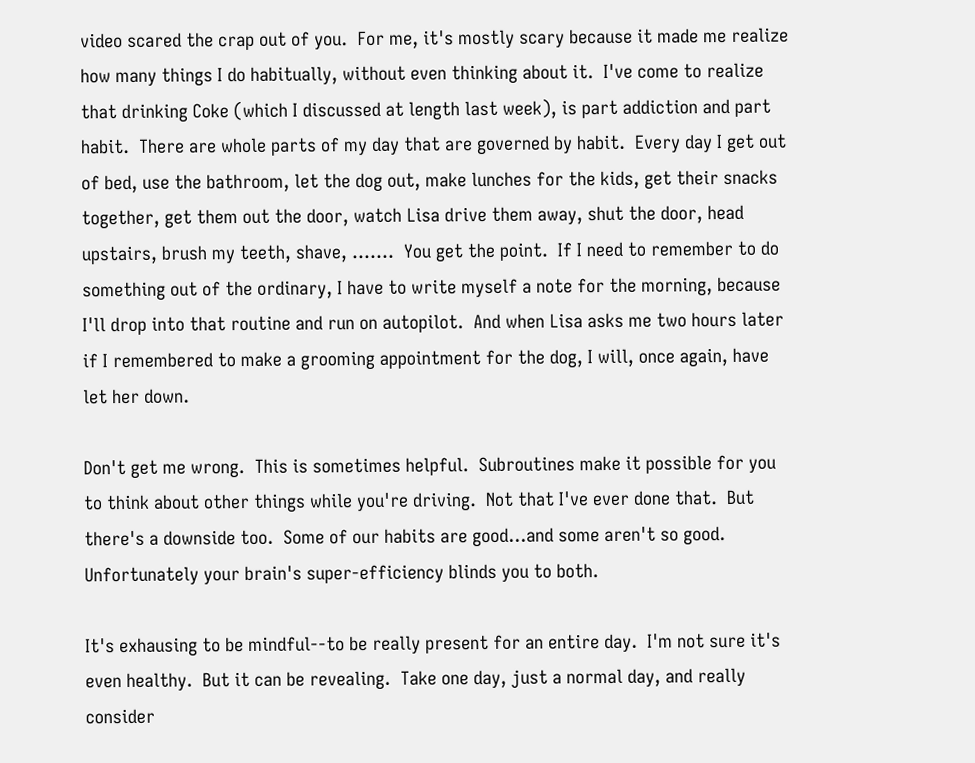video scared the crap out of you.  For me, it's mostly scary because it made me realize how many things I do habitually, without even thinking about it.  I've come to realize that drinking Coke (which I discussed at length last week), is part addiction and part habit.  There are whole parts of my day that are governed by habit.  Every day I get out of bed, use the bathroom, let the dog out, make lunches for the kids, get their snacks together, get them out the door, watch Lisa drive them away, shut the door, head upstairs, brush my teeth, shave, .......  You get the point.  If I need to remember to do something out of the ordinary, I have to write myself a note for the morning, because I'll drop into that routine and run on autopilot.  And when Lisa asks me two hours later if I remembered to make a grooming appointment for the dog, I will, once again, have let her down.

Don't get me wrong.  This is sometimes helpful.  Subroutines make it possible for you to think about other things while you're driving.  Not that I've ever done that.  But there's a downside too.  Some of our habits are good...and some aren't so good.  Unfortunately your brain's super-efficiency blinds you to both.

It's exhausing to be mindful--to be really present for an entire day.  I'm not sure it's even healthy.  But it can be revealing.  Take one day, just a normal day, and really consider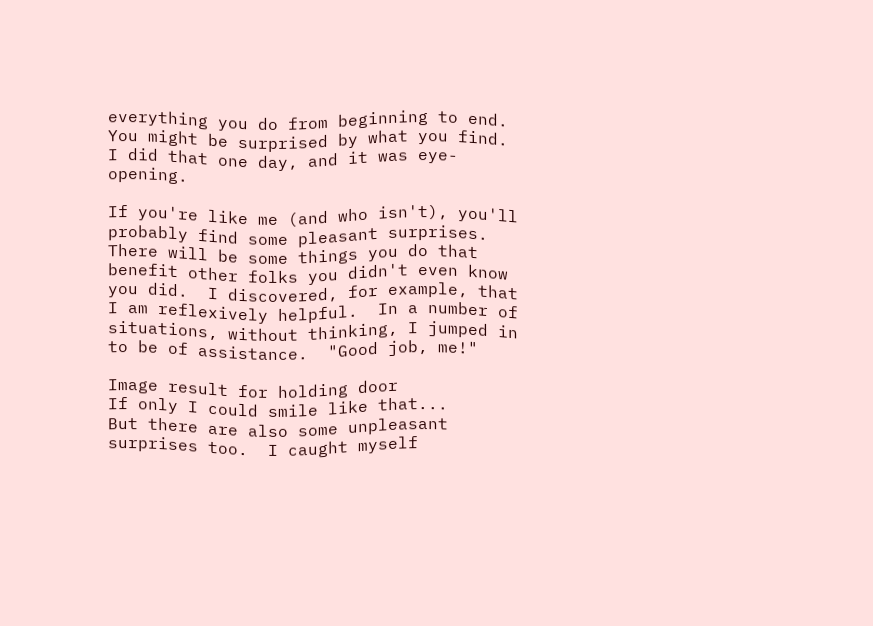everything you do from beginning to end.  You might be surprised by what you find.  I did that one day, and it was eye-opening.

If you're like me (and who isn't), you'll probably find some pleasant surprises.  There will be some things you do that benefit other folks you didn't even know you did.  I discovered, for example, that I am reflexively helpful.  In a number of situations, without thinking, I jumped in to be of assistance.  "Good job, me!"

Image result for holding door
If only I could smile like that...
But there are also some unpleasant surprises too.  I caught myself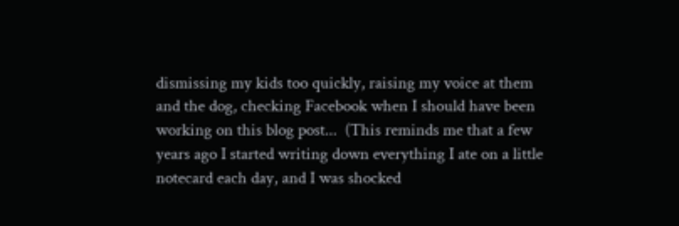dismissing my kids too quickly, raising my voice at them and the dog, checking Facebook when I should have been working on this blog post...  (This reminds me that a few years ago I started writing down everything I ate on a little notecard each day, and I was shocked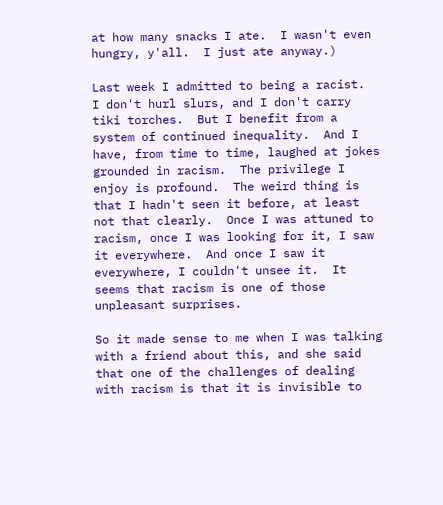at how many snacks I ate.  I wasn't even hungry, y'all.  I just ate anyway.)

Last week I admitted to being a racist.  I don't hurl slurs, and I don't carry tiki torches.  But I benefit from a system of continued inequality.  And I have, from time to time, laughed at jokes grounded in racism.  The privilege I enjoy is profound.  The weird thing is that I hadn't seen it before, at least not that clearly.  Once I was attuned to racism, once I was looking for it, I saw it everywhere.  And once I saw it everywhere, I couldn't unsee it.  It seems that racism is one of those unpleasant surprises.

So it made sense to me when I was talking with a friend about this, and she said that one of the challenges of dealing with racism is that it is invisible to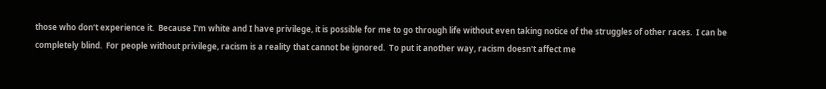those who don't experience it.  Because I'm white and I have privilege, it is possible for me to go through life without even taking notice of the struggles of other races.  I can be completely blind.  For people without privilege, racism is a reality that cannot be ignored.  To put it another way, racism doesn't affect me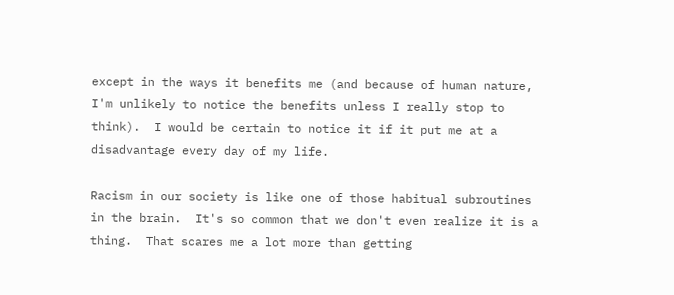except in the ways it benefits me (and because of human nature, I'm unlikely to notice the benefits unless I really stop to think).  I would be certain to notice it if it put me at a disadvantage every day of my life.

Racism in our society is like one of those habitual subroutines in the brain.  It's so common that we don't even realize it is a thing.  That scares me a lot more than getting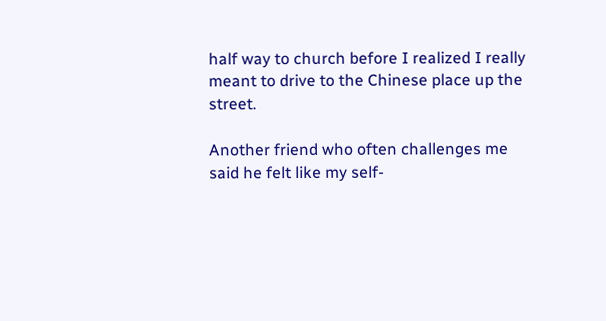half way to church before I realized I really meant to drive to the Chinese place up the street.

Another friend who often challenges me said he felt like my self-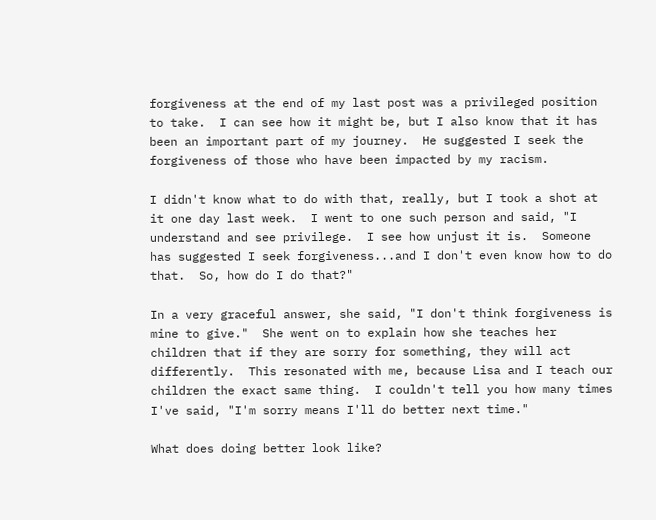forgiveness at the end of my last post was a privileged position to take.  I can see how it might be, but I also know that it has been an important part of my journey.  He suggested I seek the forgiveness of those who have been impacted by my racism.

I didn't know what to do with that, really, but I took a shot at it one day last week.  I went to one such person and said, "I understand and see privilege.  I see how unjust it is.  Someone has suggested I seek forgiveness...and I don't even know how to do that.  So, how do I do that?"

In a very graceful answer, she said, "I don't think forgiveness is mine to give."  She went on to explain how she teaches her children that if they are sorry for something, they will act differently.  This resonated with me, because Lisa and I teach our children the exact same thing.  I couldn't tell you how many times I've said, "I'm sorry means I'll do better next time."

What does doing better look like?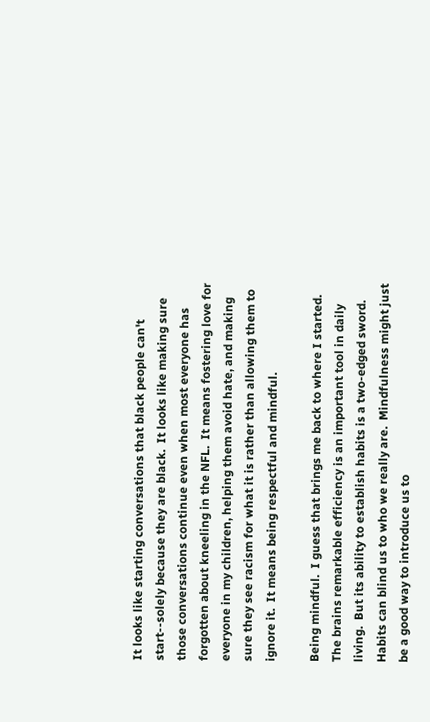It looks like starting conversations that black people can't start--solely because they are black.  It looks like making sure those conversations continue even when most everyone has forgotten about kneeling in the NFL.  It means fostering love for everyone in my children, helping them avoid hate, and making sure they see racism for what it is rather than allowing them to ignore it.  It means being respectful and mindful.

Being mindful.  I guess that brings me back to where I started.  The brains remarkable efficiency is an important tool in daily living.  But its ability to establish habits is a two-edged sword.  Habits can blind us to who we really are.  Mindfulness might just be a good way to introduce us to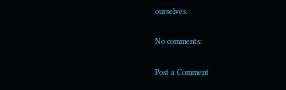ourselves.

No comments:

Post a Comment